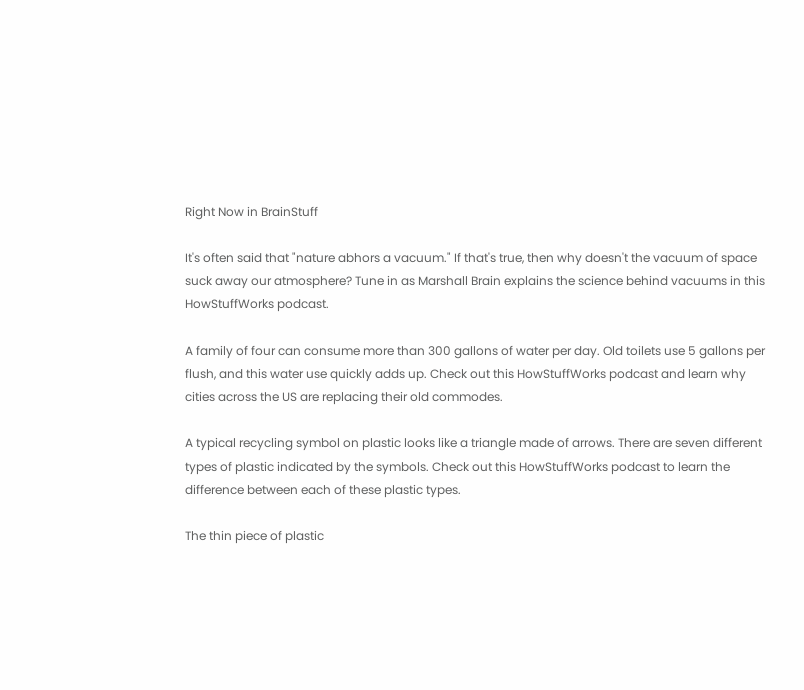Right Now in BrainStuff

It's often said that "nature abhors a vacuum." If that's true, then why doesn't the vacuum of space suck away our atmosphere? Tune in as Marshall Brain explains the science behind vacuums in this HowStuffWorks podcast.

A family of four can consume more than 300 gallons of water per day. Old toilets use 5 gallons per flush, and this water use quickly adds up. Check out this HowStuffWorks podcast and learn why cities across the US are replacing their old commodes.

A typical recycling symbol on plastic looks like a triangle made of arrows. There are seven different types of plastic indicated by the symbols. Check out this HowStuffWorks podcast to learn the difference between each of these plastic types.

The thin piece of plastic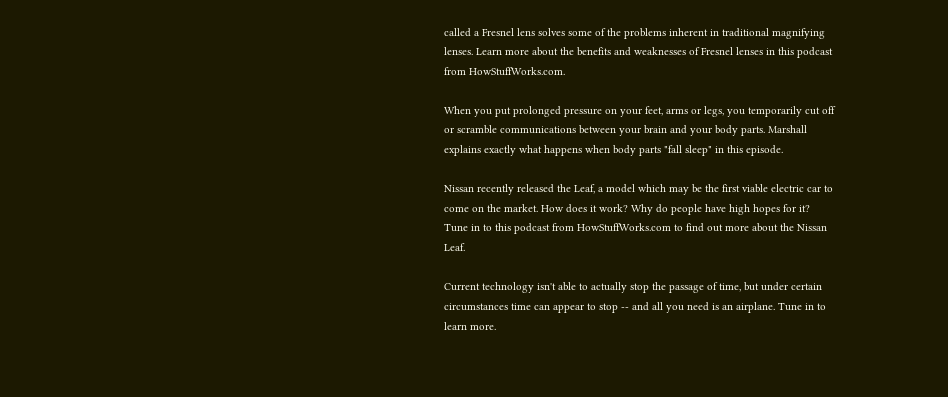called a Fresnel lens solves some of the problems inherent in traditional magnifying lenses. Learn more about the benefits and weaknesses of Fresnel lenses in this podcast from HowStuffWorks.com.

When you put prolonged pressure on your feet, arms or legs, you temporarily cut off or scramble communications between your brain and your body parts. Marshall explains exactly what happens when body parts "fall sleep" in this episode.

Nissan recently released the Leaf, a model which may be the first viable electric car to come on the market. How does it work? Why do people have high hopes for it? Tune in to this podcast from HowStuffWorks.com to find out more about the Nissan Leaf.

Current technology isn't able to actually stop the passage of time, but under certain circumstances time can appear to stop -- and all you need is an airplane. Tune in to learn more.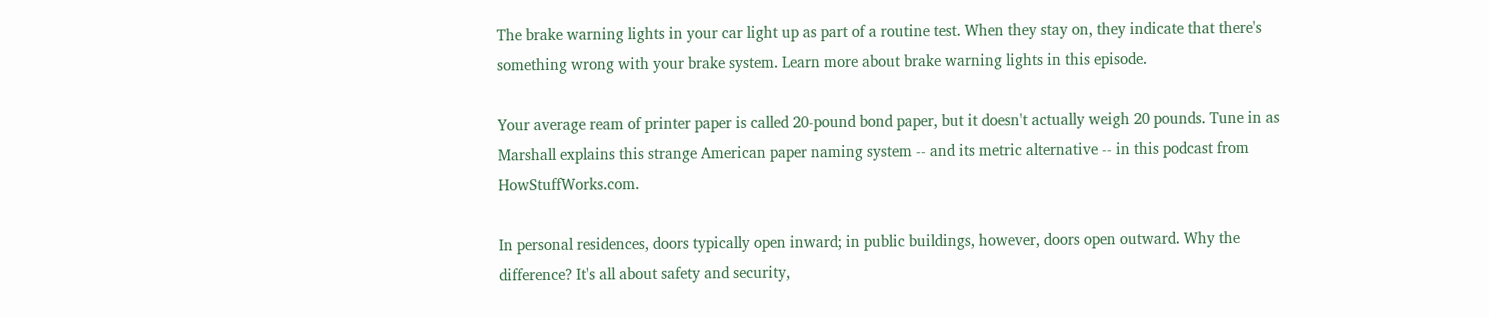The brake warning lights in your car light up as part of a routine test. When they stay on, they indicate that there's something wrong with your brake system. Learn more about brake warning lights in this episode.

Your average ream of printer paper is called 20-pound bond paper, but it doesn't actually weigh 20 pounds. Tune in as Marshall explains this strange American paper naming system -- and its metric alternative -- in this podcast from HowStuffWorks.com.

In personal residences, doors typically open inward; in public buildings, however, doors open outward. Why the difference? It's all about safety and security,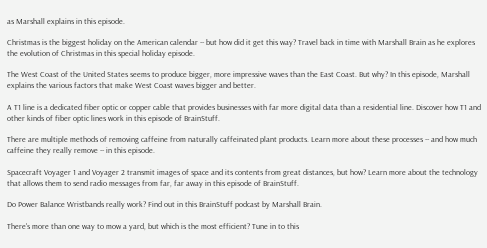as Marshall explains in this episode.

Christmas is the biggest holiday on the American calendar -- but how did it get this way? Travel back in time with Marshall Brain as he explores the evolution of Christmas in this special holiday episode.

The West Coast of the United States seems to produce bigger, more impressive waves than the East Coast. But why? In this episode, Marshall explains the various factors that make West Coast waves bigger and better.

A T1 line is a dedicated fiber optic or copper cable that provides businesses with far more digital data than a residential line. Discover how T1 and other kinds of fiber optic lines work in this episode of BrainStuff.

There are multiple methods of removing caffeine from naturally caffeinated plant products. Learn more about these processes -- and how much caffeine they really remove -- in this episode.

Spacecraft Voyager 1 and Voyager 2 transmit images of space and its contents from great distances, but how? Learn more about the technology that allows them to send radio messages from far, far away in this episode of BrainStuff.

Do Power Balance Wristbands really work? Find out in this BrainStuff podcast by Marshall Brain.

There's more than one way to mow a yard, but which is the most efficient? Tune in to this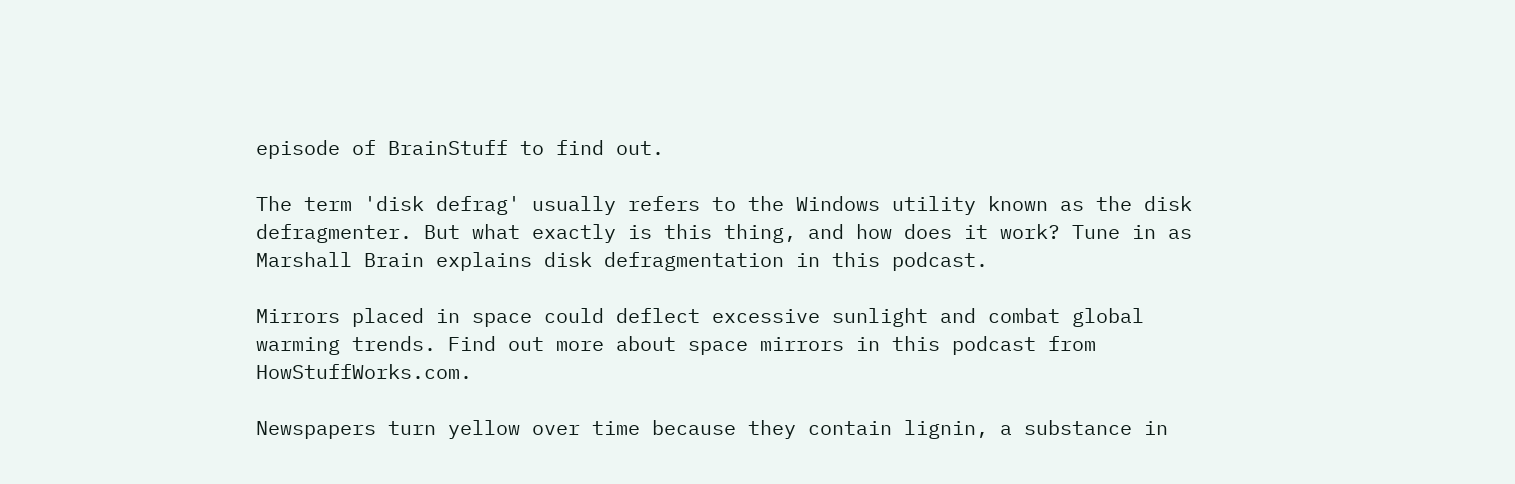episode of BrainStuff to find out.

The term 'disk defrag' usually refers to the Windows utility known as the disk defragmenter. But what exactly is this thing, and how does it work? Tune in as Marshall Brain explains disk defragmentation in this podcast.

Mirrors placed in space could deflect excessive sunlight and combat global warming trends. Find out more about space mirrors in this podcast from HowStuffWorks.com.

Newspapers turn yellow over time because they contain lignin, a substance in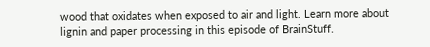wood that oxidates when exposed to air and light. Learn more about lignin and paper processing in this episode of BrainStuff.